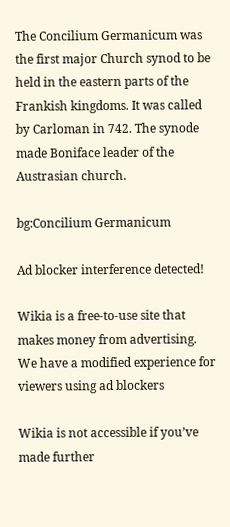The Concilium Germanicum was the first major Church synod to be held in the eastern parts of the Frankish kingdoms. It was called by Carloman in 742. The synode made Boniface leader of the Austrasian church.

bg:Concilium Germanicum

Ad blocker interference detected!

Wikia is a free-to-use site that makes money from advertising. We have a modified experience for viewers using ad blockers

Wikia is not accessible if you’ve made further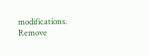modifications. Remove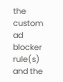the custom ad blocker rule(s) and the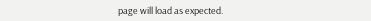page will load as expected.